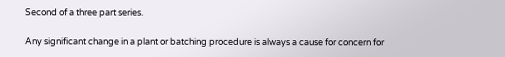Second of a three part series.

Any significant change in a plant or batching procedure is always a cause for concern for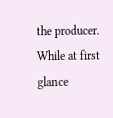the producer. While at first glance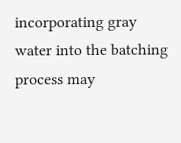incorporating gray water into the batching process may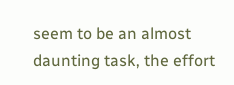seem to be an almost daunting task, the effort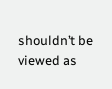shouldn’t be viewed as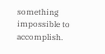something impossible to accomplish.